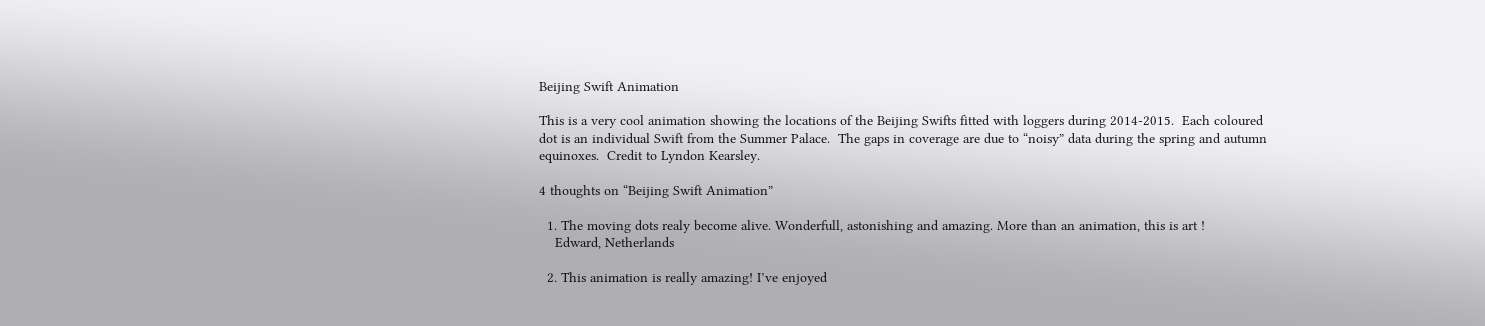Beijing Swift Animation

This is a very cool animation showing the locations of the Beijing Swifts fitted with loggers during 2014-2015.  Each coloured dot is an individual Swift from the Summer Palace.  The gaps in coverage are due to “noisy” data during the spring and autumn equinoxes.  Credit to Lyndon Kearsley.

4 thoughts on “Beijing Swift Animation”

  1. The moving dots realy become alive. Wonderfull, astonishing and amazing. More than an animation, this is art !
    Edward, Netherlands

  2. This animation is really amazing! I’ve enjoyed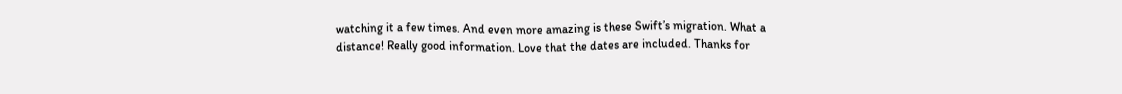watching it a few times. And even more amazing is these Swift’s migration. What a distance! Really good information. Love that the dates are included. Thanks for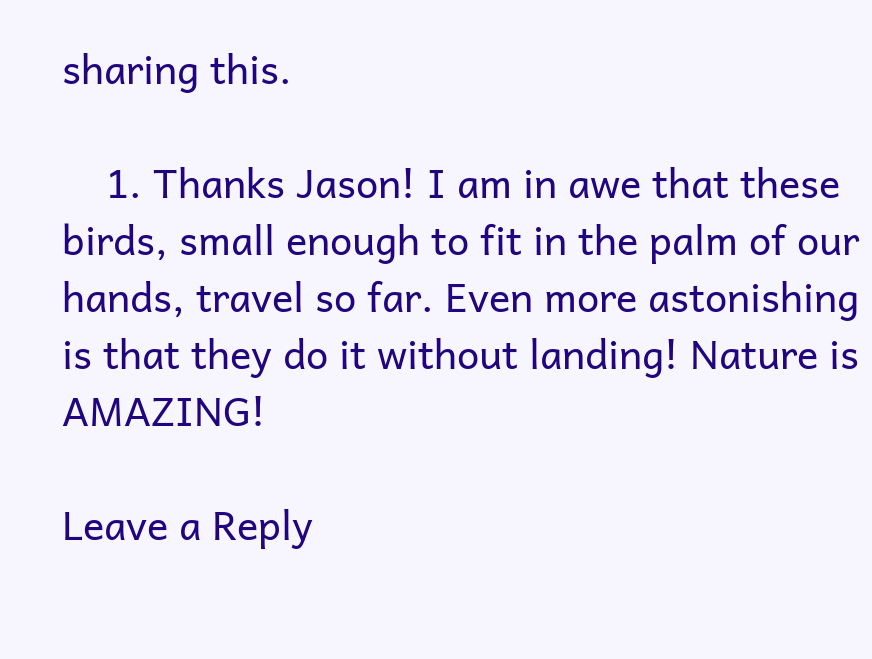sharing this.

    1. Thanks Jason! I am in awe that these birds, small enough to fit in the palm of our hands, travel so far. Even more astonishing is that they do it without landing! Nature is AMAZING!

Leave a Reply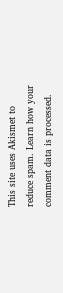This site uses Akismet to reduce spam. Learn how your comment data is processed.